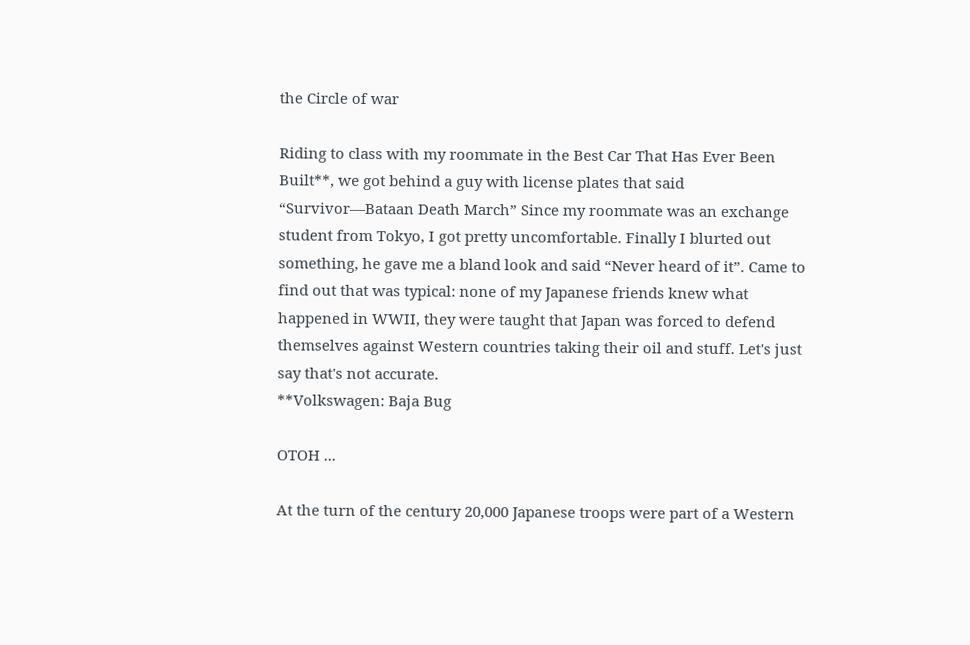the Circle of war

Riding to class with my roommate in the Best Car That Has Ever Been Built**, we got behind a guy with license plates that said “Survivor—Bataan Death March” Since my roommate was an exchange student from Tokyo, I got pretty uncomfortable. Finally I blurted out something, he gave me a bland look and said “Never heard of it”. Came to find out that was typical: none of my Japanese friends knew what happened in WWII, they were taught that Japan was forced to defend themselves against Western countries taking their oil and stuff. Let's just say that's not accurate.
**Volkswagen: Baja Bug

OTOH ...

At the turn of the century 20,000 Japanese troops were part of a Western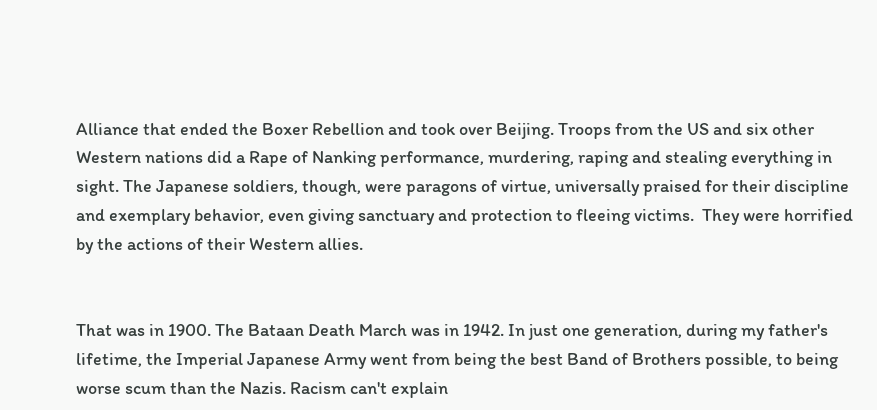Alliance that ended the Boxer Rebellion and took over Beijing. Troops from the US and six other Western nations did a Rape of Nanking performance, murdering, raping and stealing everything in sight. The Japanese soldiers, though, were paragons of virtue, universally praised for their discipline and exemplary behavior, even giving sanctuary and protection to fleeing victims.  They were horrified by the actions of their Western allies.


That was in 1900. The Bataan Death March was in 1942. In just one generation, during my father's lifetime, the Imperial Japanese Army went from being the best Band of Brothers possible, to being worse scum than the Nazis. Racism can't explain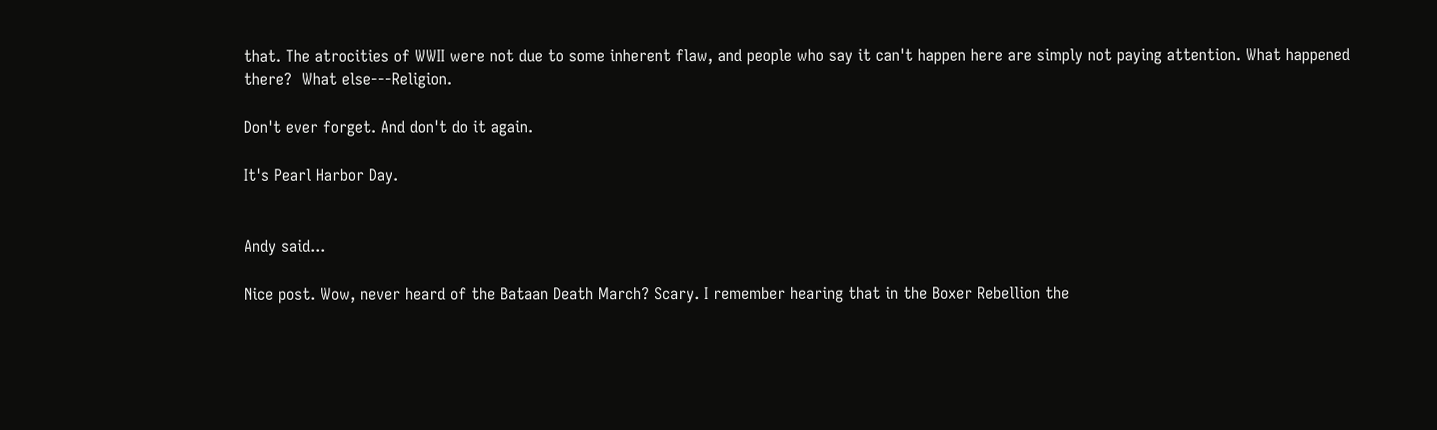that. The atrocities of WWII were not due to some inherent flaw, and people who say it can't happen here are simply not paying attention. What happened there?  What else---Religion.

Don't ever forget. And don't do it again.

It's Pearl Harbor Day.


Andy said...

Nice post. Wow, never heard of the Bataan Death March? Scary. I remember hearing that in the Boxer Rebellion the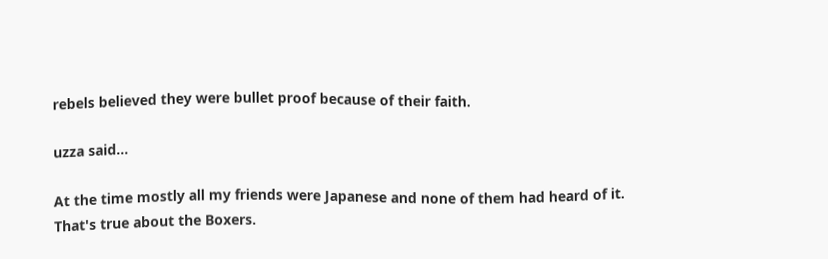rebels believed they were bullet proof because of their faith.

uzza said...

At the time mostly all my friends were Japanese and none of them had heard of it.
That's true about the Boxers.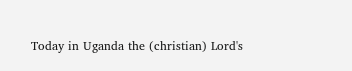Today in Uganda the (christian) Lord's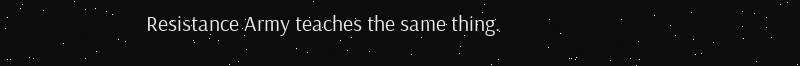Resistance Army teaches the same thing.